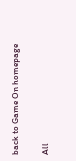back to Game On homepage

All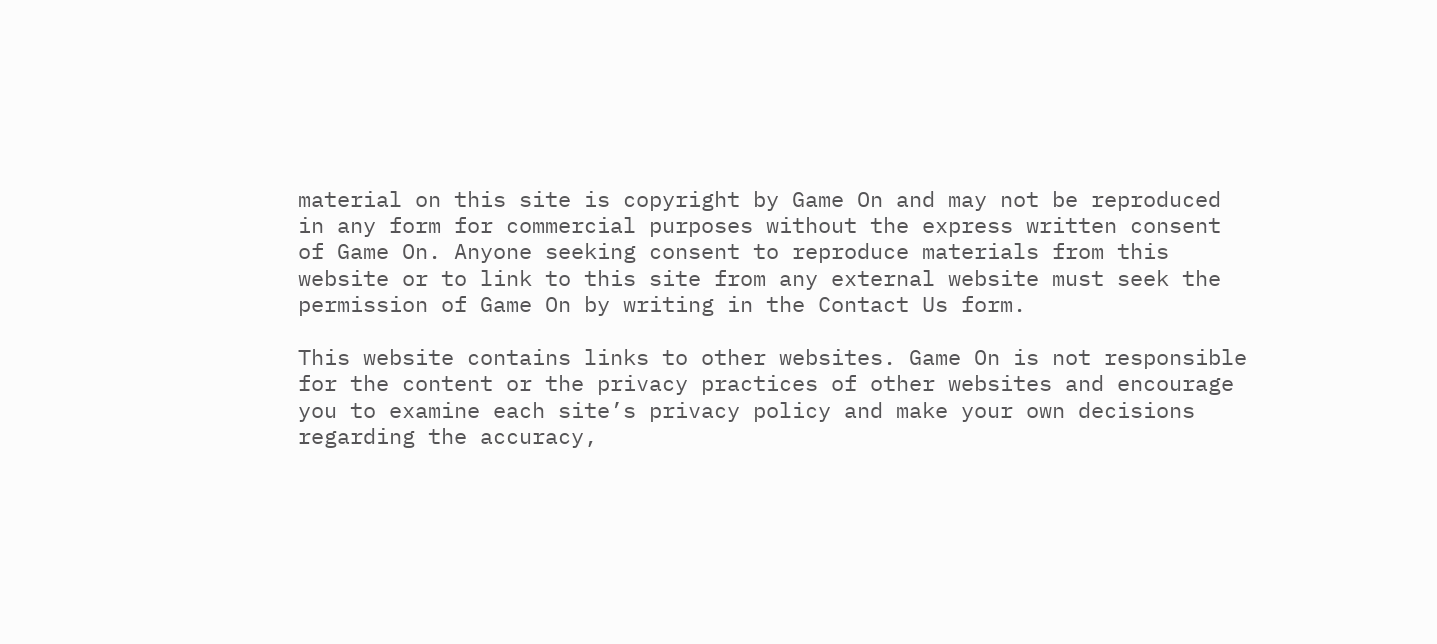material on this site is copyright by Game On and may not be reproduced in any form for commercial purposes without the express written consent of Game On. Anyone seeking consent to reproduce materials from this website or to link to this site from any external website must seek the permission of Game On by writing in the Contact Us form.

This website contains links to other websites. Game On is not responsible for the content or the privacy practices of other websites and encourage you to examine each site’s privacy policy and make your own decisions regarding the accuracy,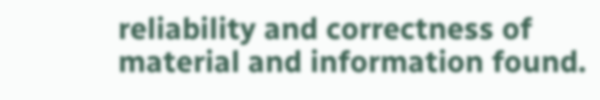reliability and correctness of material and information found.